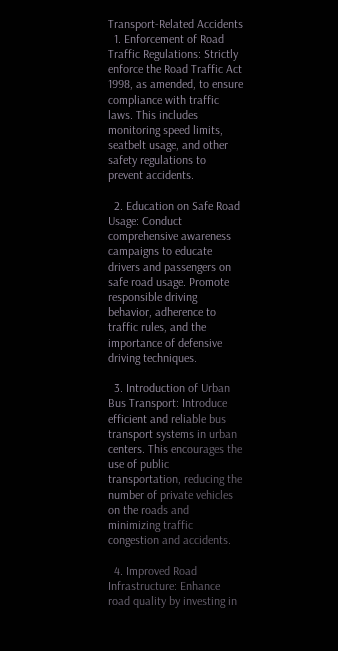Transport-Related Accidents
  1. Enforcement of Road Traffic Regulations: Strictly enforce the Road Traffic Act 1998, as amended, to ensure compliance with traffic laws. This includes monitoring speed limits, seatbelt usage, and other safety regulations to prevent accidents.

  2. Education on Safe Road Usage: Conduct comprehensive awareness campaigns to educate drivers and passengers on safe road usage. Promote responsible driving behavior, adherence to traffic rules, and the importance of defensive driving techniques.

  3. Introduction of Urban Bus Transport: Introduce efficient and reliable bus transport systems in urban centers. This encourages the use of public transportation, reducing the number of private vehicles on the roads and minimizing traffic congestion and accidents.

  4. Improved Road Infrastructure: Enhance road quality by investing in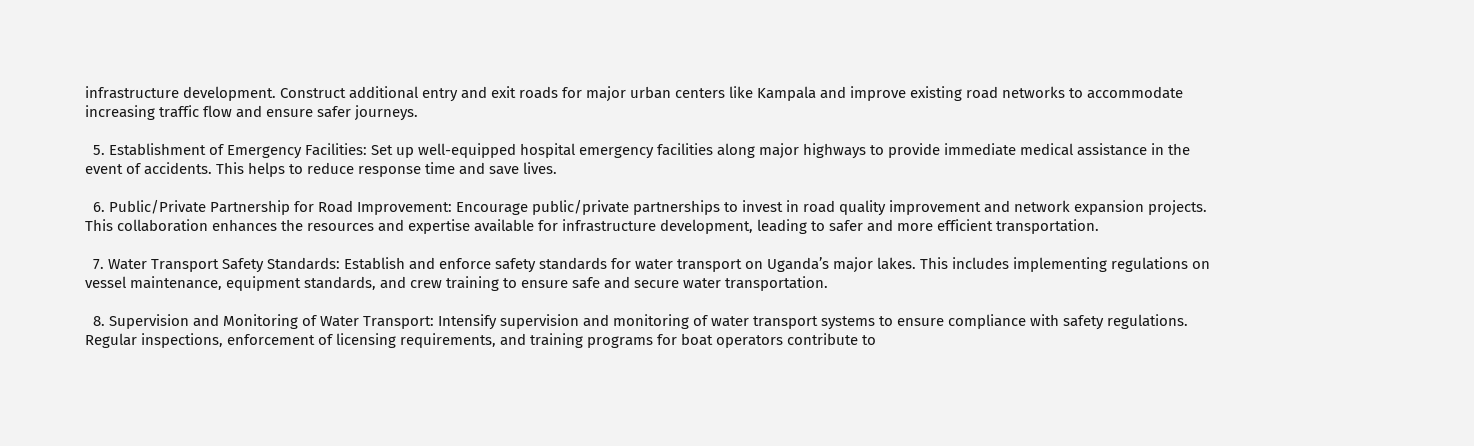infrastructure development. Construct additional entry and exit roads for major urban centers like Kampala and improve existing road networks to accommodate increasing traffic flow and ensure safer journeys.

  5. Establishment of Emergency Facilities: Set up well-equipped hospital emergency facilities along major highways to provide immediate medical assistance in the event of accidents. This helps to reduce response time and save lives.

  6. Public/Private Partnership for Road Improvement: Encourage public/private partnerships to invest in road quality improvement and network expansion projects. This collaboration enhances the resources and expertise available for infrastructure development, leading to safer and more efficient transportation.

  7. Water Transport Safety Standards: Establish and enforce safety standards for water transport on Uganda’s major lakes. This includes implementing regulations on vessel maintenance, equipment standards, and crew training to ensure safe and secure water transportation.

  8. Supervision and Monitoring of Water Transport: Intensify supervision and monitoring of water transport systems to ensure compliance with safety regulations. Regular inspections, enforcement of licensing requirements, and training programs for boat operators contribute to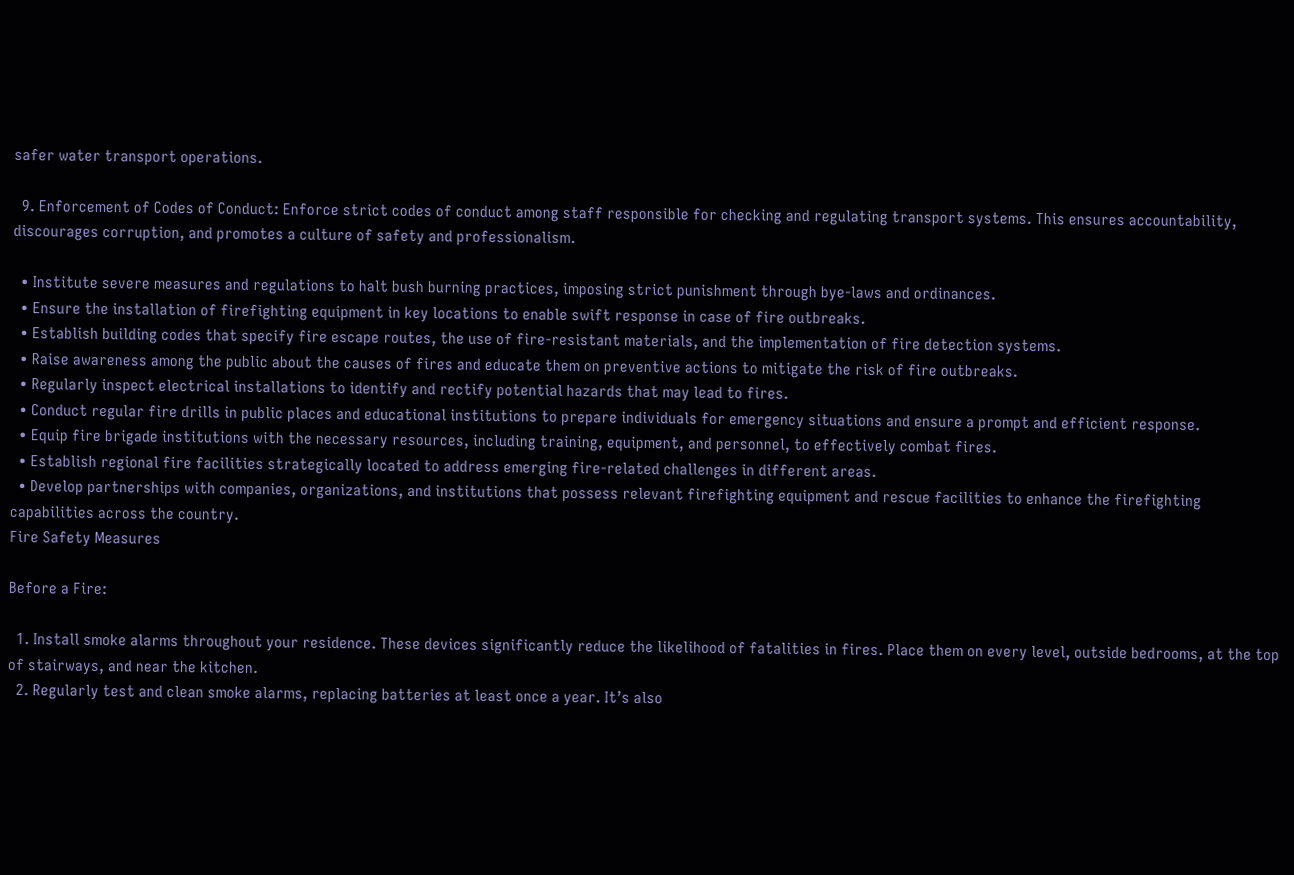safer water transport operations.

  9. Enforcement of Codes of Conduct: Enforce strict codes of conduct among staff responsible for checking and regulating transport systems. This ensures accountability, discourages corruption, and promotes a culture of safety and professionalism.

  • Institute severe measures and regulations to halt bush burning practices, imposing strict punishment through bye-laws and ordinances.
  • Ensure the installation of firefighting equipment in key locations to enable swift response in case of fire outbreaks.
  • Establish building codes that specify fire escape routes, the use of fire-resistant materials, and the implementation of fire detection systems.
  • Raise awareness among the public about the causes of fires and educate them on preventive actions to mitigate the risk of fire outbreaks.
  • Regularly inspect electrical installations to identify and rectify potential hazards that may lead to fires.
  • Conduct regular fire drills in public places and educational institutions to prepare individuals for emergency situations and ensure a prompt and efficient response.
  • Equip fire brigade institutions with the necessary resources, including training, equipment, and personnel, to effectively combat fires.
  • Establish regional fire facilities strategically located to address emerging fire-related challenges in different areas.
  • Develop partnerships with companies, organizations, and institutions that possess relevant firefighting equipment and rescue facilities to enhance the firefighting capabilities across the country.
Fire Safety Measures

Before a Fire:

  1. Install smoke alarms throughout your residence. These devices significantly reduce the likelihood of fatalities in fires. Place them on every level, outside bedrooms, at the top of stairways, and near the kitchen.
  2. Regularly test and clean smoke alarms, replacing batteries at least once a year. It’s also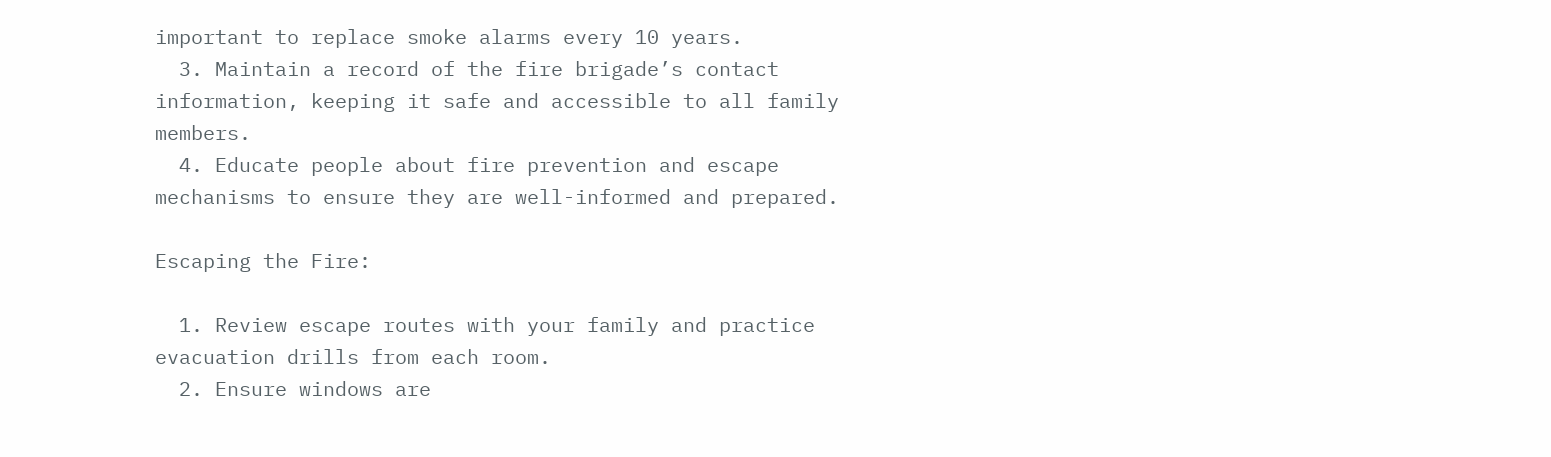important to replace smoke alarms every 10 years.
  3. Maintain a record of the fire brigade’s contact information, keeping it safe and accessible to all family members.
  4. Educate people about fire prevention and escape mechanisms to ensure they are well-informed and prepared.

Escaping the Fire:

  1. Review escape routes with your family and practice evacuation drills from each room.
  2. Ensure windows are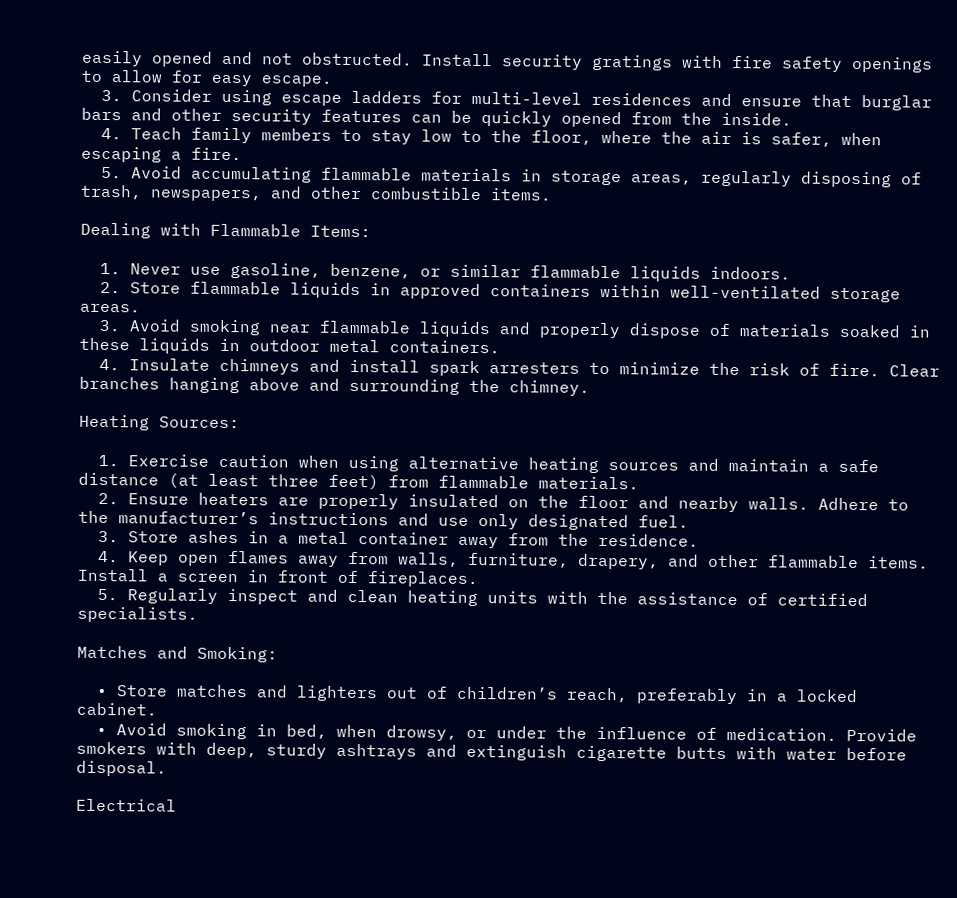easily opened and not obstructed. Install security gratings with fire safety openings to allow for easy escape.
  3. Consider using escape ladders for multi-level residences and ensure that burglar bars and other security features can be quickly opened from the inside.
  4. Teach family members to stay low to the floor, where the air is safer, when escaping a fire.
  5. Avoid accumulating flammable materials in storage areas, regularly disposing of trash, newspapers, and other combustible items.

Dealing with Flammable Items:

  1. Never use gasoline, benzene, or similar flammable liquids indoors.
  2. Store flammable liquids in approved containers within well-ventilated storage areas.
  3. Avoid smoking near flammable liquids and properly dispose of materials soaked in these liquids in outdoor metal containers.
  4. Insulate chimneys and install spark arresters to minimize the risk of fire. Clear branches hanging above and surrounding the chimney.

Heating Sources:

  1. Exercise caution when using alternative heating sources and maintain a safe distance (at least three feet) from flammable materials.
  2. Ensure heaters are properly insulated on the floor and nearby walls. Adhere to the manufacturer’s instructions and use only designated fuel.
  3. Store ashes in a metal container away from the residence.
  4. Keep open flames away from walls, furniture, drapery, and other flammable items. Install a screen in front of fireplaces.
  5. Regularly inspect and clean heating units with the assistance of certified specialists.

Matches and Smoking:

  • Store matches and lighters out of children’s reach, preferably in a locked cabinet.
  • Avoid smoking in bed, when drowsy, or under the influence of medication. Provide smokers with deep, sturdy ashtrays and extinguish cigarette butts with water before disposal.

Electrical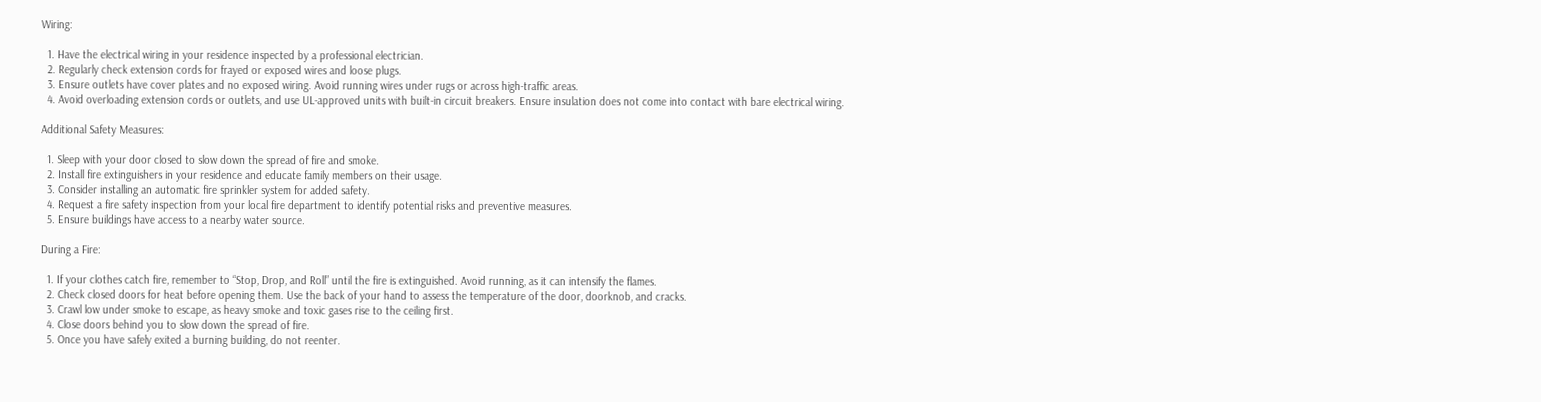Wiring:

  1. Have the electrical wiring in your residence inspected by a professional electrician.
  2. Regularly check extension cords for frayed or exposed wires and loose plugs.
  3. Ensure outlets have cover plates and no exposed wiring. Avoid running wires under rugs or across high-traffic areas.
  4. Avoid overloading extension cords or outlets, and use UL-approved units with built-in circuit breakers. Ensure insulation does not come into contact with bare electrical wiring.

Additional Safety Measures:

  1. Sleep with your door closed to slow down the spread of fire and smoke.
  2. Install fire extinguishers in your residence and educate family members on their usage.
  3. Consider installing an automatic fire sprinkler system for added safety.
  4. Request a fire safety inspection from your local fire department to identify potential risks and preventive measures.
  5. Ensure buildings have access to a nearby water source.

During a Fire:

  1. If your clothes catch fire, remember to “Stop, Drop, and Roll” until the fire is extinguished. Avoid running, as it can intensify the flames.
  2. Check closed doors for heat before opening them. Use the back of your hand to assess the temperature of the door, doorknob, and cracks.
  3. Crawl low under smoke to escape, as heavy smoke and toxic gases rise to the ceiling first.
  4. Close doors behind you to slow down the spread of fire.
  5. Once you have safely exited a burning building, do not reenter.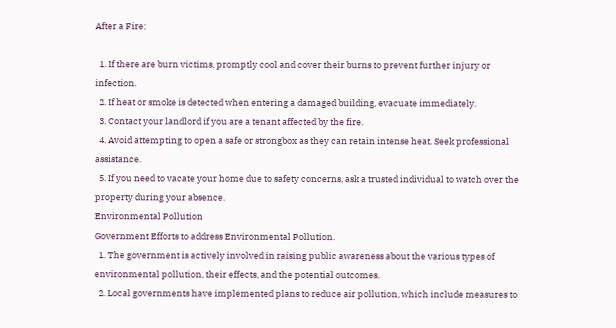After a Fire:

  1. If there are burn victims, promptly cool and cover their burns to prevent further injury or infection.
  2. If heat or smoke is detected when entering a damaged building, evacuate immediately.
  3. Contact your landlord if you are a tenant affected by the fire.
  4. Avoid attempting to open a safe or strongbox as they can retain intense heat. Seek professional assistance.
  5. If you need to vacate your home due to safety concerns, ask a trusted individual to watch over the property during your absence.
Environmental Pollution
Government Efforts to address Environmental Pollution.
  1. The government is actively involved in raising public awareness about the various types of environmental pollution, their effects, and the potential outcomes.
  2. Local governments have implemented plans to reduce air pollution, which include measures to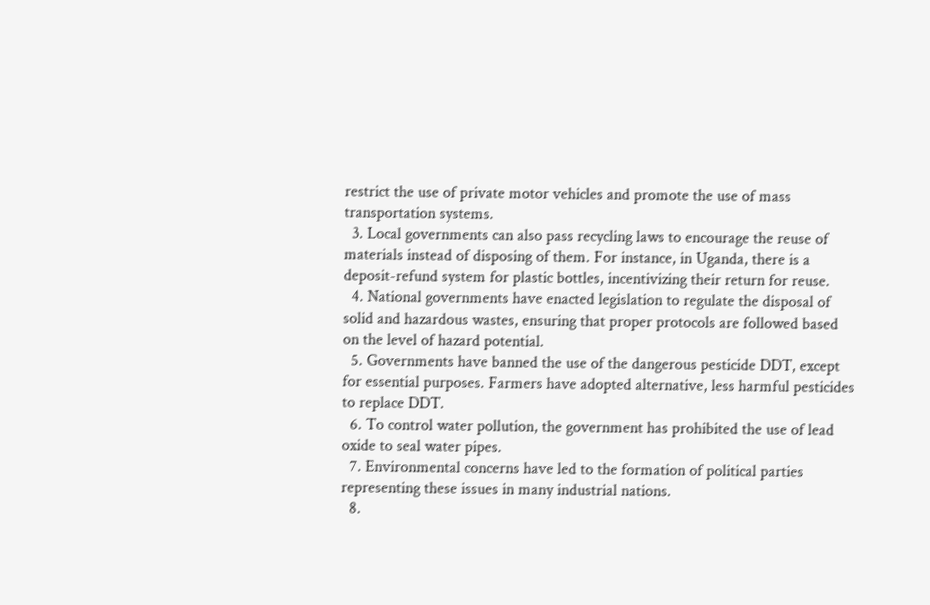restrict the use of private motor vehicles and promote the use of mass transportation systems.
  3. Local governments can also pass recycling laws to encourage the reuse of materials instead of disposing of them. For instance, in Uganda, there is a deposit-refund system for plastic bottles, incentivizing their return for reuse.
  4. National governments have enacted legislation to regulate the disposal of solid and hazardous wastes, ensuring that proper protocols are followed based on the level of hazard potential.
  5. Governments have banned the use of the dangerous pesticide DDT, except for essential purposes. Farmers have adopted alternative, less harmful pesticides to replace DDT.
  6. To control water pollution, the government has prohibited the use of lead oxide to seal water pipes.
  7. Environmental concerns have led to the formation of political parties representing these issues in many industrial nations.
  8.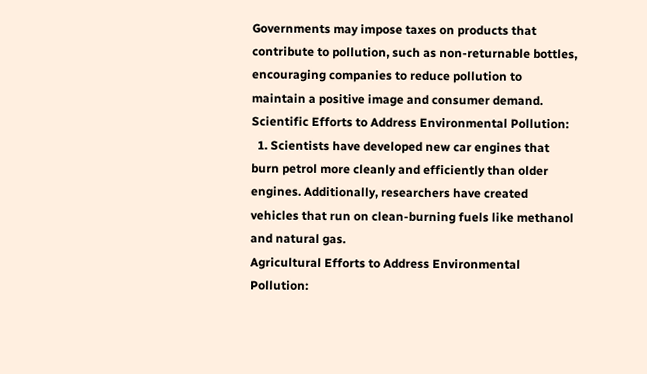Governments may impose taxes on products that contribute to pollution, such as non-returnable bottles, encouraging companies to reduce pollution to maintain a positive image and consumer demand.
Scientific Efforts to Address Environmental Pollution:
  1. Scientists have developed new car engines that burn petrol more cleanly and efficiently than older engines. Additionally, researchers have created vehicles that run on clean-burning fuels like methanol and natural gas.
Agricultural Efforts to Address Environmental Pollution: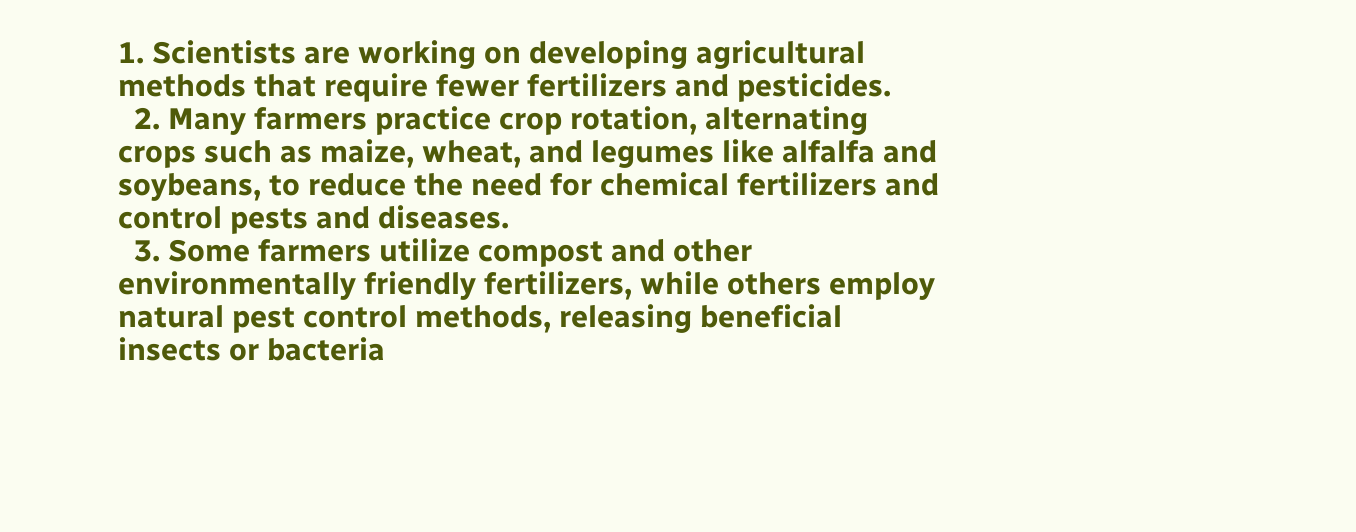1. Scientists are working on developing agricultural methods that require fewer fertilizers and pesticides.
  2. Many farmers practice crop rotation, alternating crops such as maize, wheat, and legumes like alfalfa and soybeans, to reduce the need for chemical fertilizers and control pests and diseases.
  3. Some farmers utilize compost and other environmentally friendly fertilizers, while others employ natural pest control methods, releasing beneficial insects or bacteria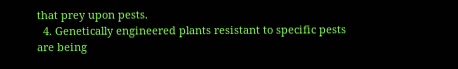that prey upon pests.
  4. Genetically engineered plants resistant to specific pests are being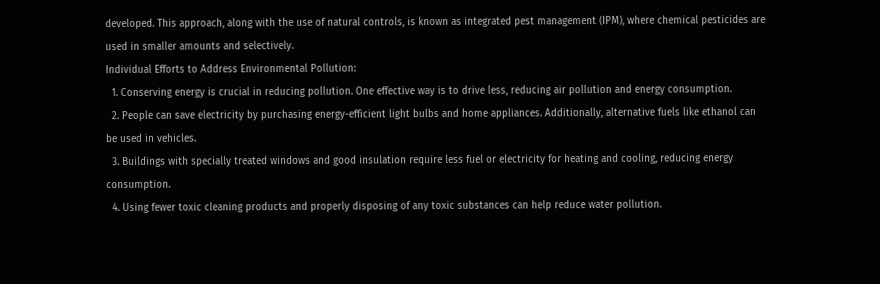developed. This approach, along with the use of natural controls, is known as integrated pest management (IPM), where chemical pesticides are used in smaller amounts and selectively.
Individual Efforts to Address Environmental Pollution:
  1. Conserving energy is crucial in reducing pollution. One effective way is to drive less, reducing air pollution and energy consumption.
  2. People can save electricity by purchasing energy-efficient light bulbs and home appliances. Additionally, alternative fuels like ethanol can be used in vehicles.
  3. Buildings with specially treated windows and good insulation require less fuel or electricity for heating and cooling, reducing energy consumption.
  4. Using fewer toxic cleaning products and properly disposing of any toxic substances can help reduce water pollution.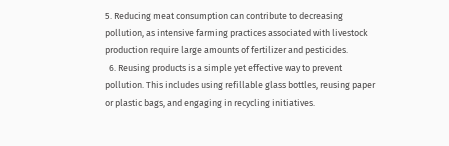5. Reducing meat consumption can contribute to decreasing pollution, as intensive farming practices associated with livestock production require large amounts of fertilizer and pesticides.
  6. Reusing products is a simple yet effective way to prevent pollution. This includes using refillable glass bottles, reusing paper or plastic bags, and engaging in recycling initiatives.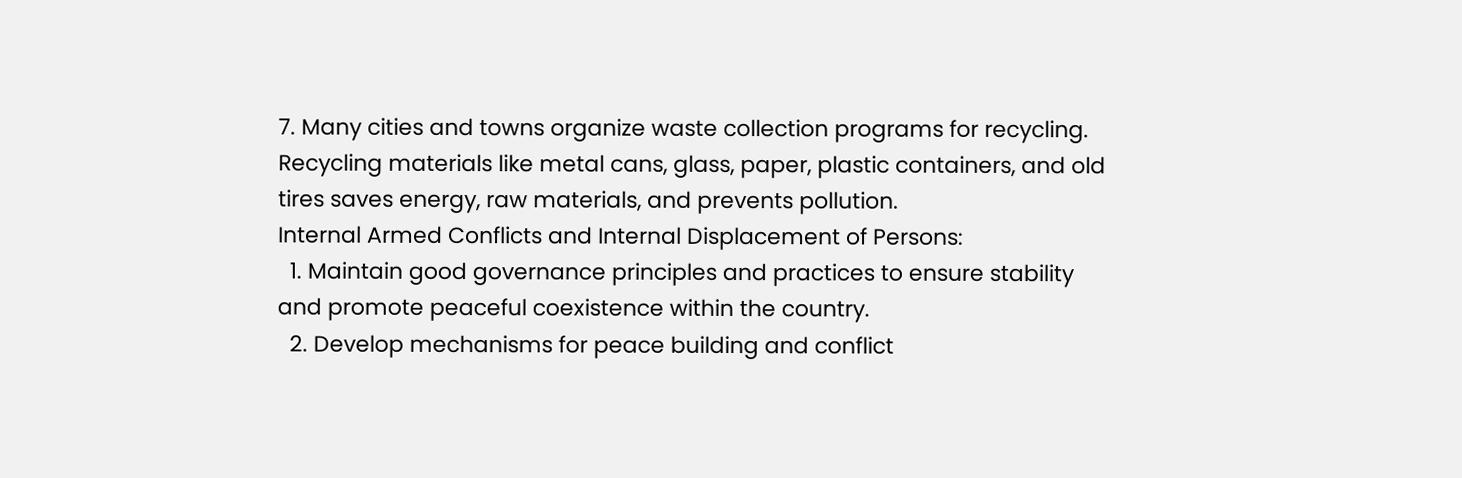7. Many cities and towns organize waste collection programs for recycling. Recycling materials like metal cans, glass, paper, plastic containers, and old tires saves energy, raw materials, and prevents pollution.
Internal Armed Conflicts and Internal Displacement of Persons:
  1. Maintain good governance principles and practices to ensure stability and promote peaceful coexistence within the country.
  2. Develop mechanisms for peace building and conflict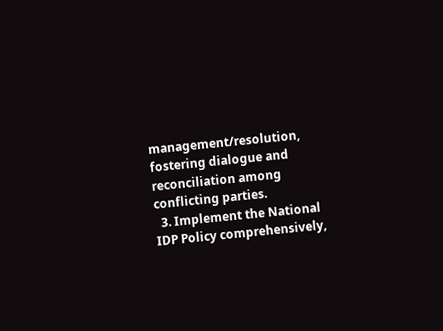management/resolution, fostering dialogue and reconciliation among conflicting parties.
  3. Implement the National IDP Policy comprehensively,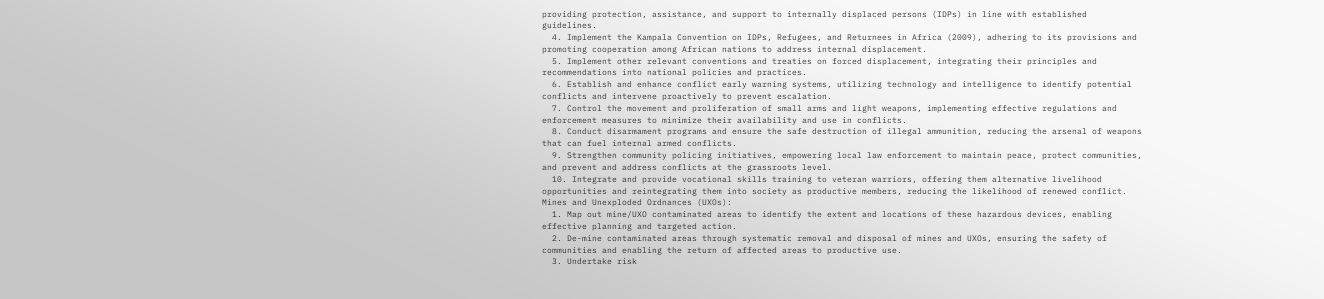providing protection, assistance, and support to internally displaced persons (IDPs) in line with established guidelines.
  4. Implement the Kampala Convention on IDPs, Refugees, and Returnees in Africa (2009), adhering to its provisions and promoting cooperation among African nations to address internal displacement.
  5. Implement other relevant conventions and treaties on forced displacement, integrating their principles and recommendations into national policies and practices.
  6. Establish and enhance conflict early warning systems, utilizing technology and intelligence to identify potential conflicts and intervene proactively to prevent escalation.
  7. Control the movement and proliferation of small arms and light weapons, implementing effective regulations and enforcement measures to minimize their availability and use in conflicts.
  8. Conduct disarmament programs and ensure the safe destruction of illegal ammunition, reducing the arsenal of weapons that can fuel internal armed conflicts.
  9. Strengthen community policing initiatives, empowering local law enforcement to maintain peace, protect communities, and prevent and address conflicts at the grassroots level.
  10. Integrate and provide vocational skills training to veteran warriors, offering them alternative livelihood opportunities and reintegrating them into society as productive members, reducing the likelihood of renewed conflict.
Mines and Unexploded Ordnances (UXOs):
  1. Map out mine/UXO contaminated areas to identify the extent and locations of these hazardous devices, enabling effective planning and targeted action.
  2. De-mine contaminated areas through systematic removal and disposal of mines and UXOs, ensuring the safety of communities and enabling the return of affected areas to productive use.
  3. Undertake risk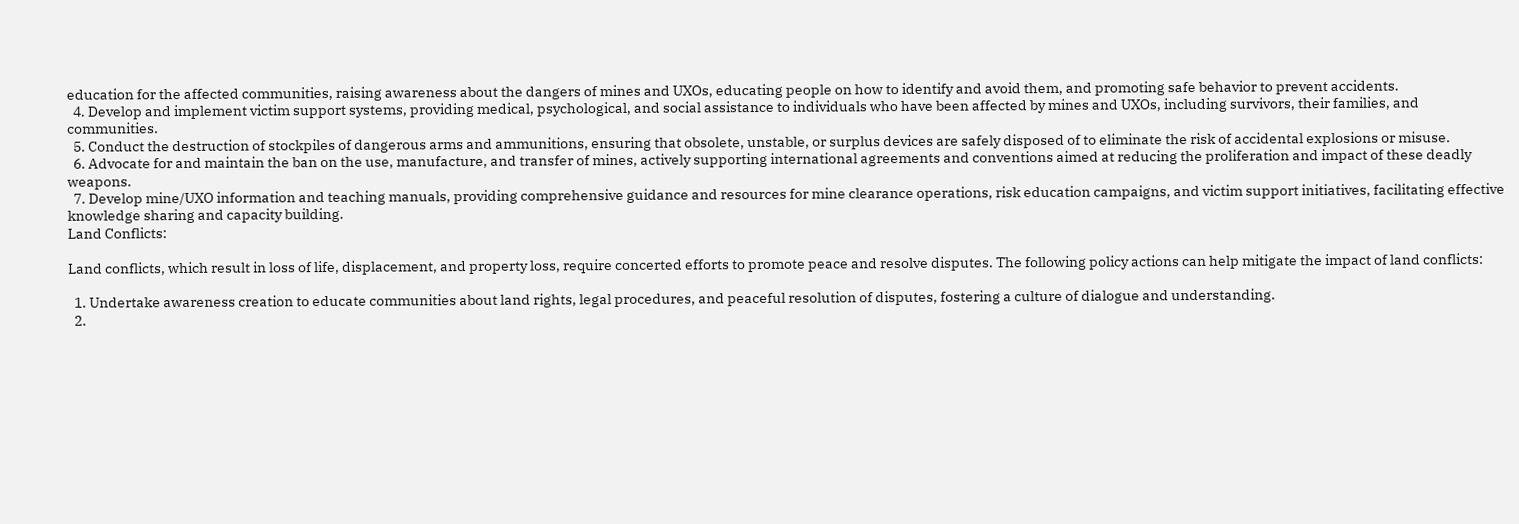education for the affected communities, raising awareness about the dangers of mines and UXOs, educating people on how to identify and avoid them, and promoting safe behavior to prevent accidents.
  4. Develop and implement victim support systems, providing medical, psychological, and social assistance to individuals who have been affected by mines and UXOs, including survivors, their families, and communities.
  5. Conduct the destruction of stockpiles of dangerous arms and ammunitions, ensuring that obsolete, unstable, or surplus devices are safely disposed of to eliminate the risk of accidental explosions or misuse.
  6. Advocate for and maintain the ban on the use, manufacture, and transfer of mines, actively supporting international agreements and conventions aimed at reducing the proliferation and impact of these deadly weapons.
  7. Develop mine/UXO information and teaching manuals, providing comprehensive guidance and resources for mine clearance operations, risk education campaigns, and victim support initiatives, facilitating effective knowledge sharing and capacity building.
Land Conflicts:

Land conflicts, which result in loss of life, displacement, and property loss, require concerted efforts to promote peace and resolve disputes. The following policy actions can help mitigate the impact of land conflicts:

  1. Undertake awareness creation to educate communities about land rights, legal procedures, and peaceful resolution of disputes, fostering a culture of dialogue and understanding.
  2.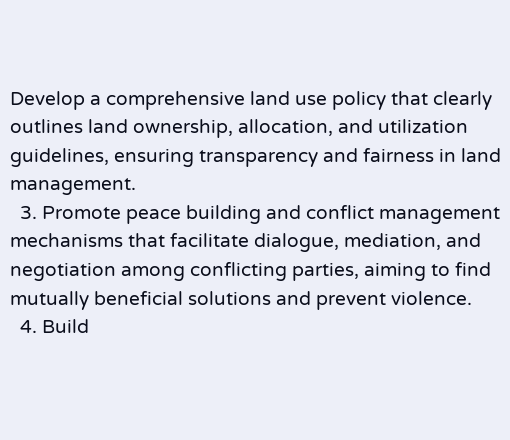Develop a comprehensive land use policy that clearly outlines land ownership, allocation, and utilization guidelines, ensuring transparency and fairness in land management.
  3. Promote peace building and conflict management mechanisms that facilitate dialogue, mediation, and negotiation among conflicting parties, aiming to find mutually beneficial solutions and prevent violence.
  4. Build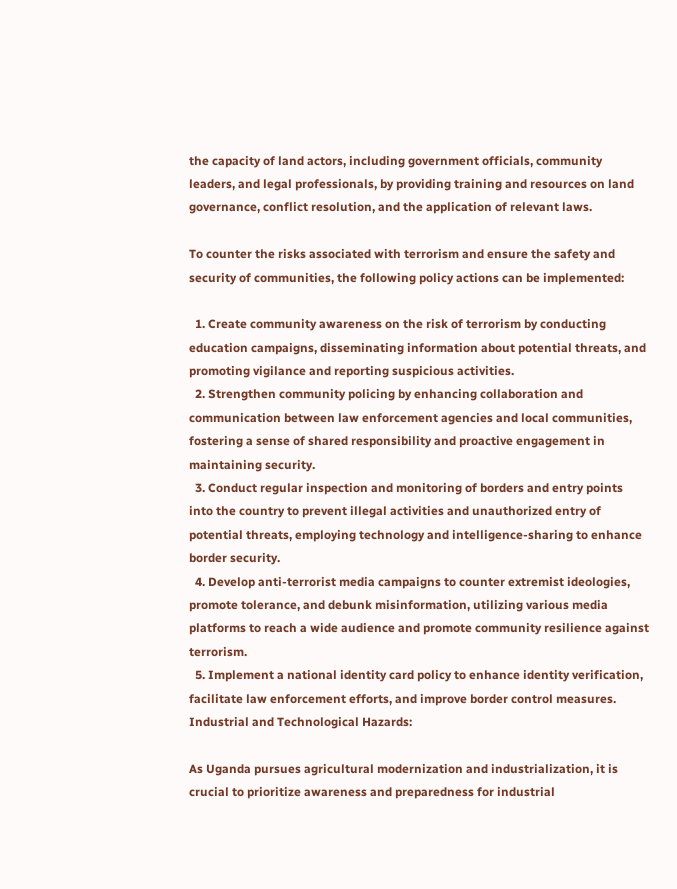the capacity of land actors, including government officials, community leaders, and legal professionals, by providing training and resources on land governance, conflict resolution, and the application of relevant laws.

To counter the risks associated with terrorism and ensure the safety and security of communities, the following policy actions can be implemented:

  1. Create community awareness on the risk of terrorism by conducting education campaigns, disseminating information about potential threats, and promoting vigilance and reporting suspicious activities.
  2. Strengthen community policing by enhancing collaboration and communication between law enforcement agencies and local communities, fostering a sense of shared responsibility and proactive engagement in maintaining security.
  3. Conduct regular inspection and monitoring of borders and entry points into the country to prevent illegal activities and unauthorized entry of potential threats, employing technology and intelligence-sharing to enhance border security.
  4. Develop anti-terrorist media campaigns to counter extremist ideologies, promote tolerance, and debunk misinformation, utilizing various media platforms to reach a wide audience and promote community resilience against terrorism.
  5. Implement a national identity card policy to enhance identity verification, facilitate law enforcement efforts, and improve border control measures.
Industrial and Technological Hazards:

As Uganda pursues agricultural modernization and industrialization, it is crucial to prioritize awareness and preparedness for industrial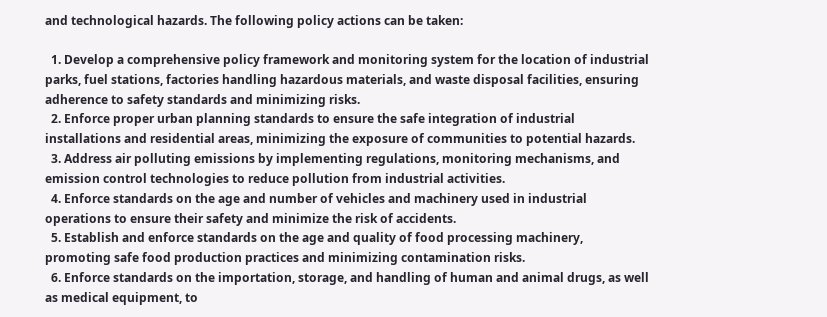and technological hazards. The following policy actions can be taken:

  1. Develop a comprehensive policy framework and monitoring system for the location of industrial parks, fuel stations, factories handling hazardous materials, and waste disposal facilities, ensuring adherence to safety standards and minimizing risks.
  2. Enforce proper urban planning standards to ensure the safe integration of industrial installations and residential areas, minimizing the exposure of communities to potential hazards.
  3. Address air polluting emissions by implementing regulations, monitoring mechanisms, and emission control technologies to reduce pollution from industrial activities.
  4. Enforce standards on the age and number of vehicles and machinery used in industrial operations to ensure their safety and minimize the risk of accidents.
  5. Establish and enforce standards on the age and quality of food processing machinery, promoting safe food production practices and minimizing contamination risks.
  6. Enforce standards on the importation, storage, and handling of human and animal drugs, as well as medical equipment, to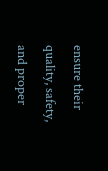ensure their quality, safety, and proper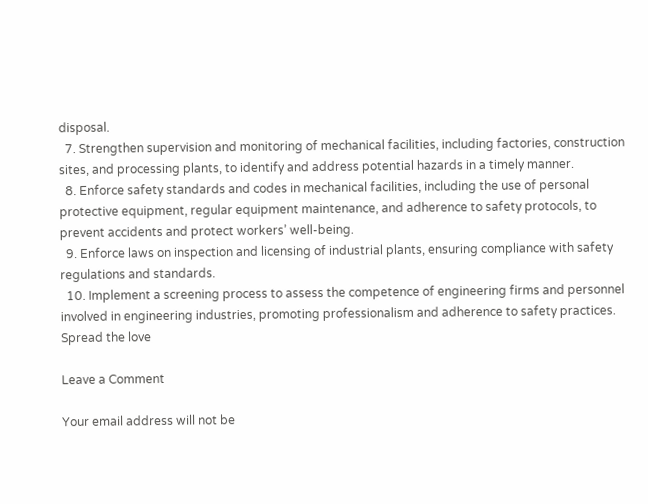disposal.
  7. Strengthen supervision and monitoring of mechanical facilities, including factories, construction sites, and processing plants, to identify and address potential hazards in a timely manner.
  8. Enforce safety standards and codes in mechanical facilities, including the use of personal protective equipment, regular equipment maintenance, and adherence to safety protocols, to prevent accidents and protect workers’ well-being.
  9. Enforce laws on inspection and licensing of industrial plants, ensuring compliance with safety regulations and standards.
  10. Implement a screening process to assess the competence of engineering firms and personnel involved in engineering industries, promoting professionalism and adherence to safety practices.
Spread the love

Leave a Comment

Your email address will not be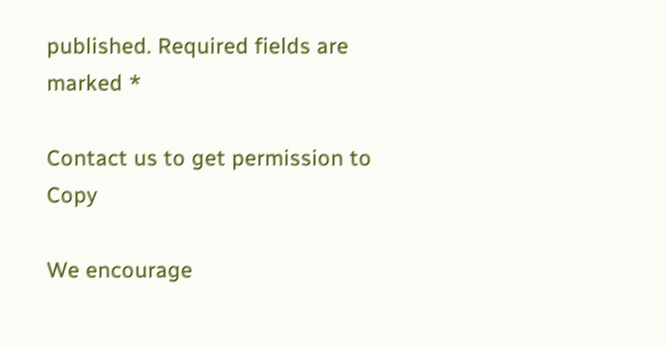published. Required fields are marked *

Contact us to get permission to Copy

We encourage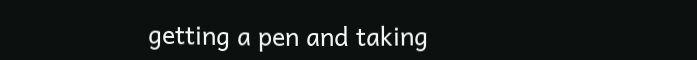getting a pen and taking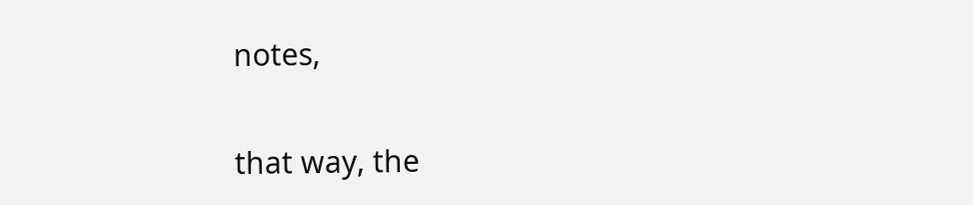notes,

that way, the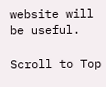website will be useful.

Scroll to Top